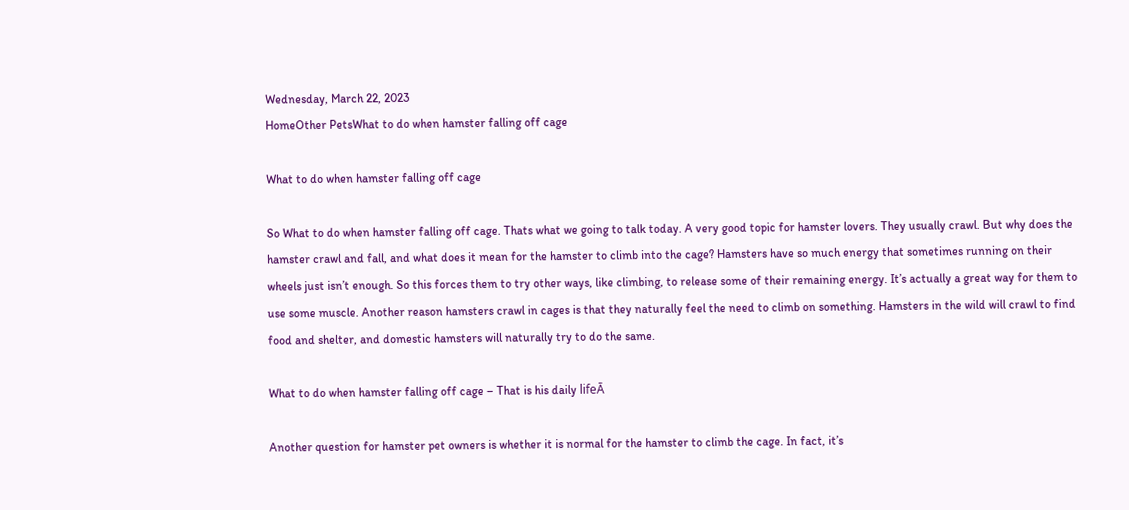Wednesday, March 22, 2023
HomeOther PetsWhat to do when hamster falling off cage

What to do when hamster falling off cage

So What to do when hamster falling off cage. Thats what we going to talk today. A very good topic for hamster lovers. They usually crawl. But why does the hamster crawl and fall, and what does it mean for the hamster to climb into the cage? Hamsters have so much energy that sometimes running on their wheels just isn’t enough. So this forces them to try other ways, like climbing, to release some of their remaining energy. It’s actually a great way for them to use some muscle. Another reason hamsters crawl in cages is that they naturally feel the need to climb on something. Hamsters in the wild will crawl to find food and shelter, and domestic hamsters will naturally try to do the same.

What to do when hamster falling off cage – That is his daily lifeĀ

Another question for hamster pet owners is whether it is normal for the hamster to climb the cage. In fact, it’s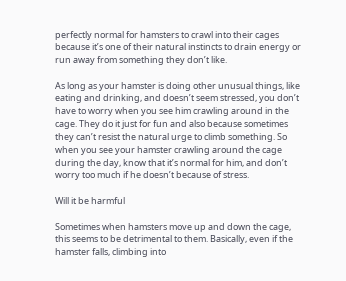perfectly normal for hamsters to crawl into their cages because it’s one of their natural instincts to drain energy or run away from something they don’t like.

As long as your hamster is doing other unusual things, like eating and drinking, and doesn’t seem stressed, you don’t have to worry when you see him crawling around in the cage. They do it just for fun and also because sometimes they can’t resist the natural urge to climb something. So when you see your hamster crawling around the cage during the day, know that it’s normal for him, and don’t worry too much if he doesn’t because of stress.

Will it be harmful

Sometimes when hamsters move up and down the cage, this seems to be detrimental to them. Basically, even if the hamster falls, climbing into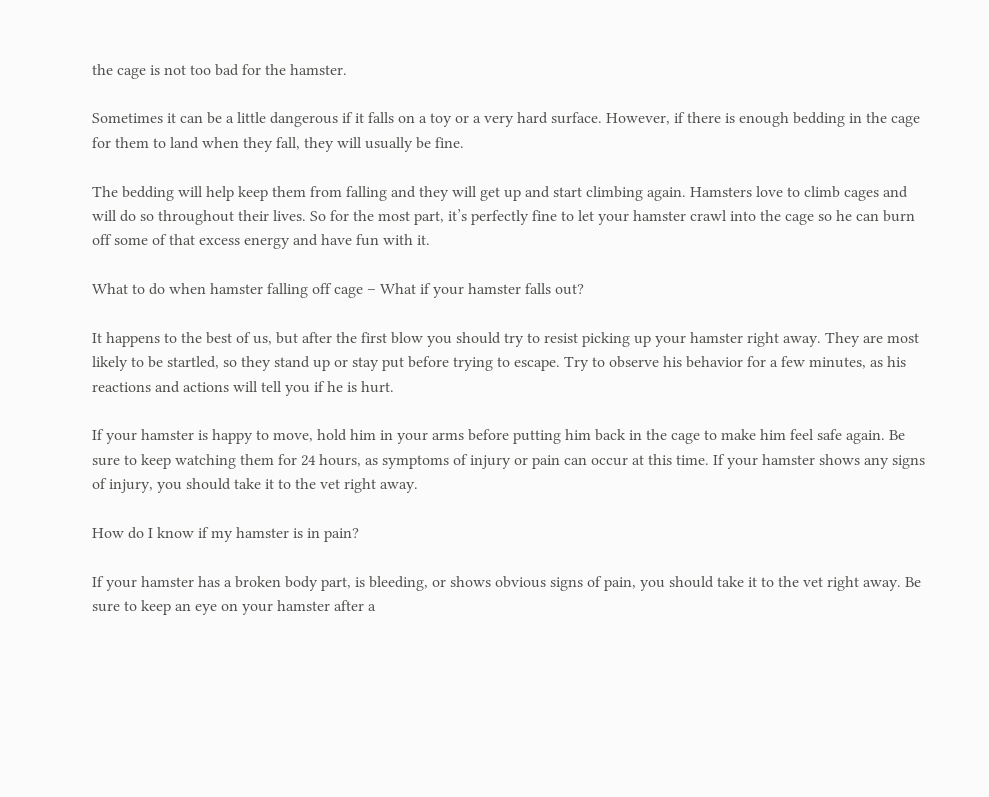the cage is not too bad for the hamster.

Sometimes it can be a little dangerous if it falls on a toy or a very hard surface. However, if there is enough bedding in the cage for them to land when they fall, they will usually be fine.

The bedding will help keep them from falling and they will get up and start climbing again. Hamsters love to climb cages and will do so throughout their lives. So for the most part, it’s perfectly fine to let your hamster crawl into the cage so he can burn off some of that excess energy and have fun with it.

What to do when hamster falling off cage – What if your hamster falls out?

It happens to the best of us, but after the first blow you should try to resist picking up your hamster right away. They are most likely to be startled, so they stand up or stay put before trying to escape. Try to observe his behavior for a few minutes, as his reactions and actions will tell you if he is hurt.

If your hamster is happy to move, hold him in your arms before putting him back in the cage to make him feel safe again. Be sure to keep watching them for 24 hours, as symptoms of injury or pain can occur at this time. If your hamster shows any signs of injury, you should take it to the vet right away.

How do I know if my hamster is in pain?

If your hamster has a broken body part, is bleeding, or shows obvious signs of pain, you should take it to the vet right away. Be sure to keep an eye on your hamster after a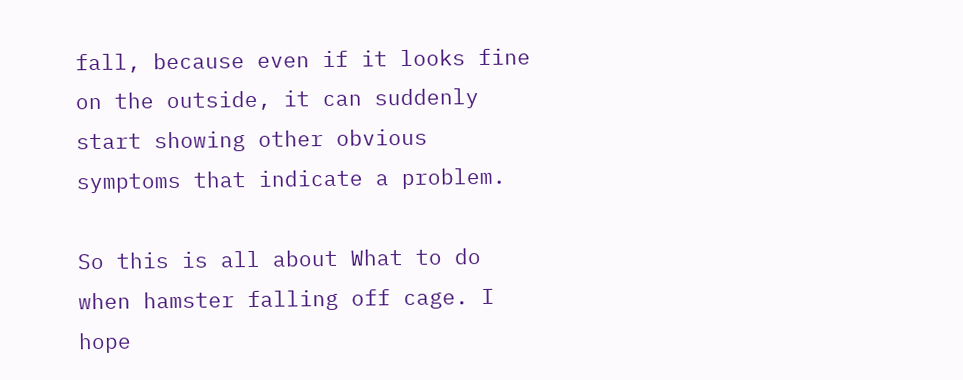fall, because even if it looks fine on the outside, it can suddenly start showing other obvious symptoms that indicate a problem.

So this is all about What to do when hamster falling off cage. I hope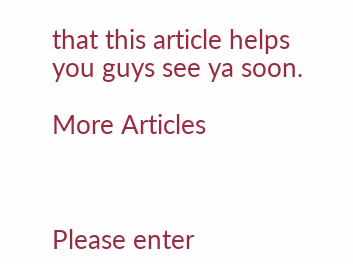that this article helps you guys see ya soon.

More Articles



Please enter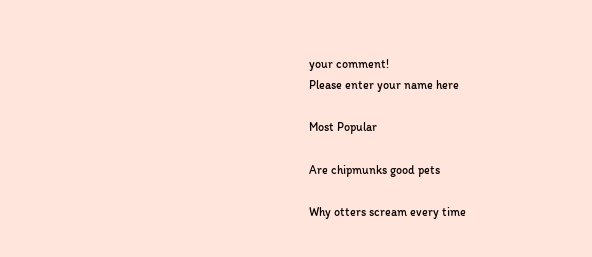your comment!
Please enter your name here

Most Popular

Are chipmunks good pets

Why otters scream every time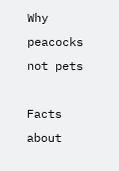Why peacocks not pets

Facts about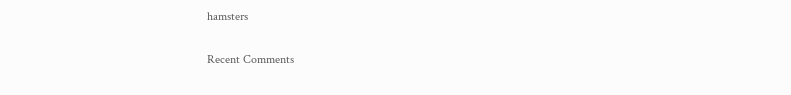hamsters

Recent Comments